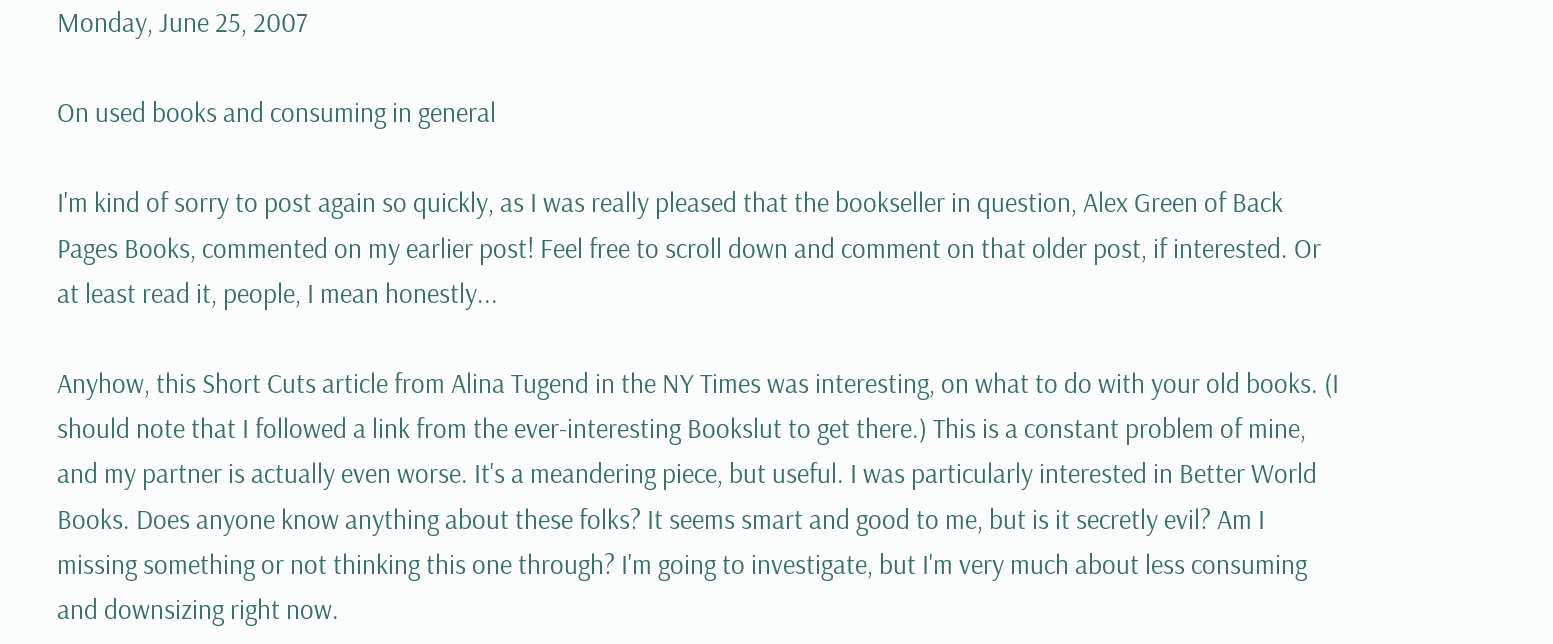Monday, June 25, 2007

On used books and consuming in general

I'm kind of sorry to post again so quickly, as I was really pleased that the bookseller in question, Alex Green of Back Pages Books, commented on my earlier post! Feel free to scroll down and comment on that older post, if interested. Or at least read it, people, I mean honestly...

Anyhow, this Short Cuts article from Alina Tugend in the NY Times was interesting, on what to do with your old books. (I should note that I followed a link from the ever-interesting Bookslut to get there.) This is a constant problem of mine, and my partner is actually even worse. It's a meandering piece, but useful. I was particularly interested in Better World Books. Does anyone know anything about these folks? It seems smart and good to me, but is it secretly evil? Am I missing something or not thinking this one through? I'm going to investigate, but I'm very much about less consuming and downsizing right now.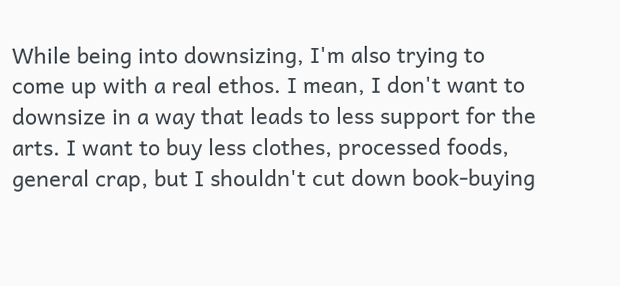While being into downsizing, I'm also trying to come up with a real ethos. I mean, I don't want to downsize in a way that leads to less support for the arts. I want to buy less clothes, processed foods, general crap, but I shouldn't cut down book-buying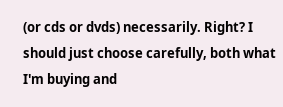(or cds or dvds) necessarily. Right? I should just choose carefully, both what I'm buying and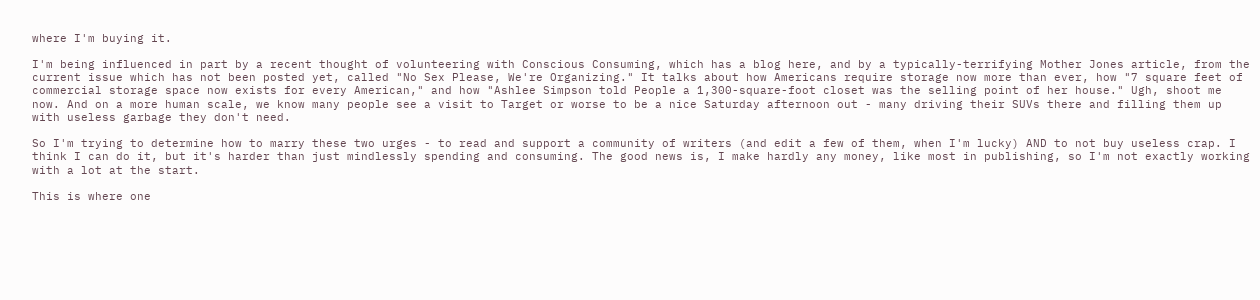where I'm buying it.

I'm being influenced in part by a recent thought of volunteering with Conscious Consuming, which has a blog here, and by a typically-terrifying Mother Jones article, from the current issue which has not been posted yet, called "No Sex Please, We're Organizing." It talks about how Americans require storage now more than ever, how "7 square feet of commercial storage space now exists for every American," and how "Ashlee Simpson told People a 1,300-square-foot closet was the selling point of her house." Ugh, shoot me now. And on a more human scale, we know many people see a visit to Target or worse to be a nice Saturday afternoon out - many driving their SUVs there and filling them up with useless garbage they don't need.

So I'm trying to determine how to marry these two urges - to read and support a community of writers (and edit a few of them, when I'm lucky) AND to not buy useless crap. I think I can do it, but it's harder than just mindlessly spending and consuming. The good news is, I make hardly any money, like most in publishing, so I'm not exactly working with a lot at the start.

This is where one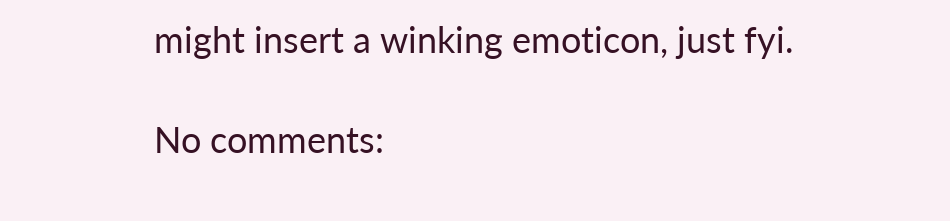might insert a winking emoticon, just fyi.

No comments: